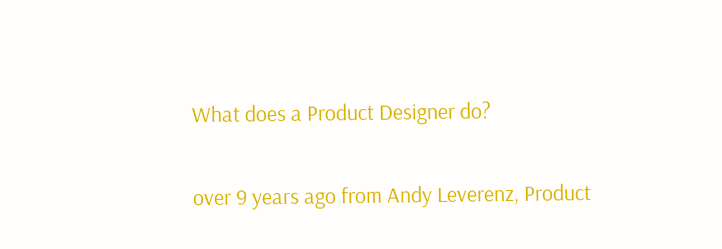What does a Product Designer do?

over 9 years ago from Andy Leverenz, Product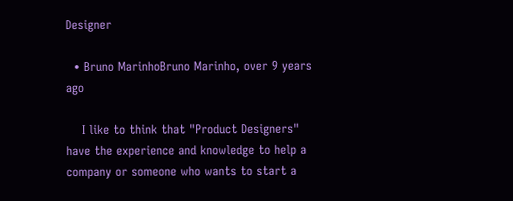Designer

  • Bruno MarinhoBruno Marinho, over 9 years ago

    I like to think that "Product Designers" have the experience and knowledge to help a company or someone who wants to start a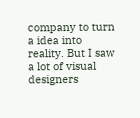company to turn a idea into reality. But I saw a lot of visual designers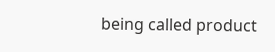being called product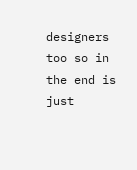designers too so in the end is just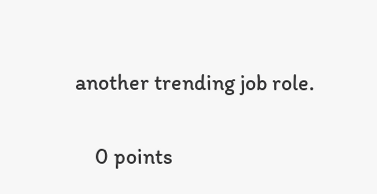another trending job role.

    0 points